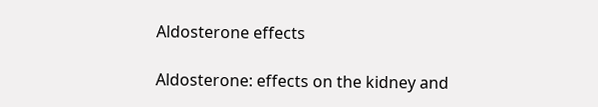Aldosterone effects

Aldosterone: effects on the kidney and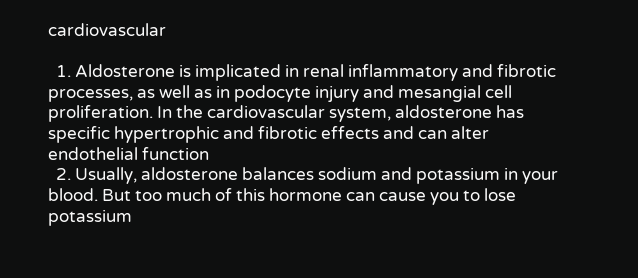cardiovascular

  1. Aldosterone is implicated in renal inflammatory and fibrotic processes, as well as in podocyte injury and mesangial cell proliferation. In the cardiovascular system, aldosterone has specific hypertrophic and fibrotic effects and can alter endothelial function
  2. Usually, aldosterone balances sodium and potassium in your blood. But too much of this hormone can cause you to lose potassium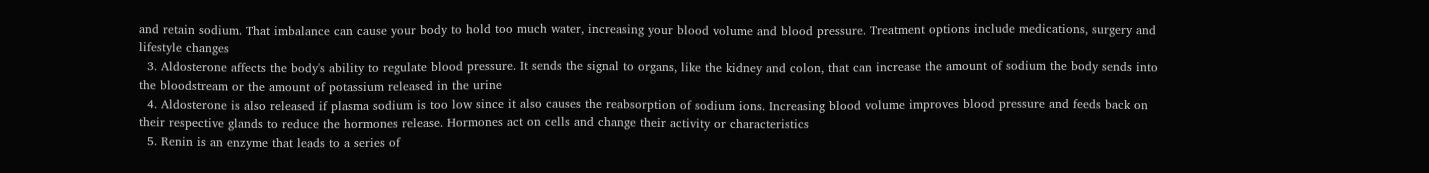and retain sodium. That imbalance can cause your body to hold too much water, increasing your blood volume and blood pressure. Treatment options include medications, surgery and lifestyle changes
  3. Aldosterone affects the body's ability to regulate blood pressure. It sends the signal to organs, like the kidney and colon, that can increase the amount of sodium the body sends into the bloodstream or the amount of potassium released in the urine
  4. Aldosterone is also released if plasma sodium is too low since it also causes the reabsorption of sodium ions. Increasing blood volume improves blood pressure and feeds back on their respective glands to reduce the hormones release. Hormones act on cells and change their activity or characteristics
  5. Renin is an enzyme that leads to a series of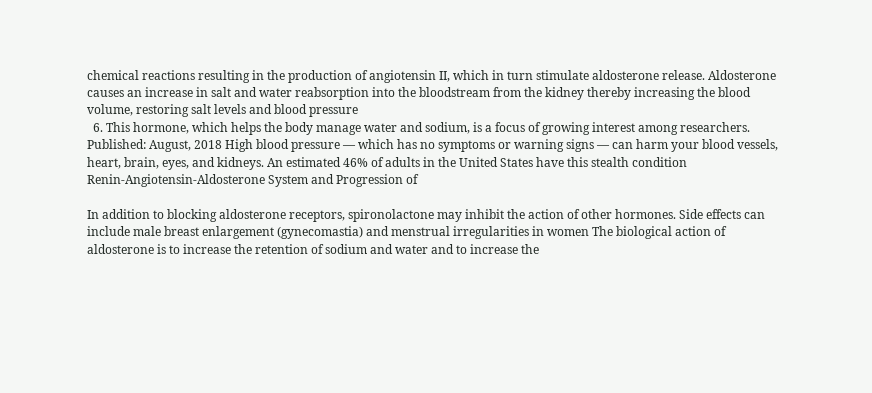chemical reactions resulting in the production of angiotensin II, which in turn stimulate aldosterone release. Aldosterone causes an increase in salt and water reabsorption into the bloodstream from the kidney thereby increasing the blood volume, restoring salt levels and blood pressure
  6. This hormone, which helps the body manage water and sodium, is a focus of growing interest among researchers. Published: August, 2018 High blood pressure — which has no symptoms or warning signs — can harm your blood vessels, heart, brain, eyes, and kidneys. An estimated 46% of adults in the United States have this stealth condition
Renin-Angiotensin-Aldosterone System and Progression of

In addition to blocking aldosterone receptors, spironolactone may inhibit the action of other hormones. Side effects can include male breast enlargement (gynecomastia) and menstrual irregularities in women The biological action of aldosterone is to increase the retention of sodium and water and to increase the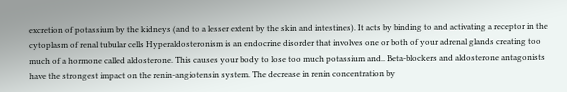excretion of potassium by the kidneys (and to a lesser extent by the skin and intestines). It acts by binding to and activating a receptor in the cytoplasm of renal tubular cells Hyperaldosteronism is an endocrine disorder that involves one or both of your adrenal glands creating too much of a hormone called aldosterone. This causes your body to lose too much potassium and.. Beta-blockers and aldosterone antagonists have the strongest impact on the renin-angiotensin system. The decrease in renin concentration by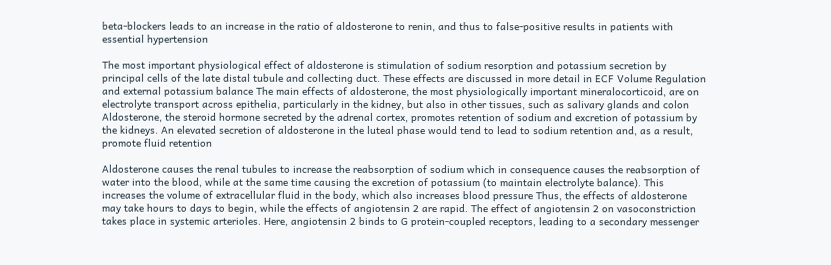beta-blockers leads to an increase in the ratio of aldosterone to renin, and thus to false-positive results in patients with essential hypertension

The most important physiological effect of aldosterone is stimulation of sodium resorption and potassium secretion by principal cells of the late distal tubule and collecting duct. These effects are discussed in more detail in ECF Volume Regulation and external potassium balance The main effects of aldosterone, the most physiologically important mineralocorticoid, are on electrolyte transport across epithelia, particularly in the kidney, but also in other tissues, such as salivary glands and colon Aldosterone, the steroid hormone secreted by the adrenal cortex, promotes retention of sodium and excretion of potassium by the kidneys. An elevated secretion of aldosterone in the luteal phase would tend to lead to sodium retention and, as a result, promote fluid retention

Aldosterone causes the renal tubules to increase the reabsorption of sodium which in consequence causes the reabsorption of water into the blood, while at the same time causing the excretion of potassium (to maintain electrolyte balance). This increases the volume of extracellular fluid in the body, which also increases blood pressure Thus, the effects of aldosterone may take hours to days to begin, while the effects of angiotensin 2 are rapid. The effect of angiotensin 2 on vasoconstriction takes place in systemic arterioles. Here, angiotensin 2 binds to G protein-coupled receptors, leading to a secondary messenger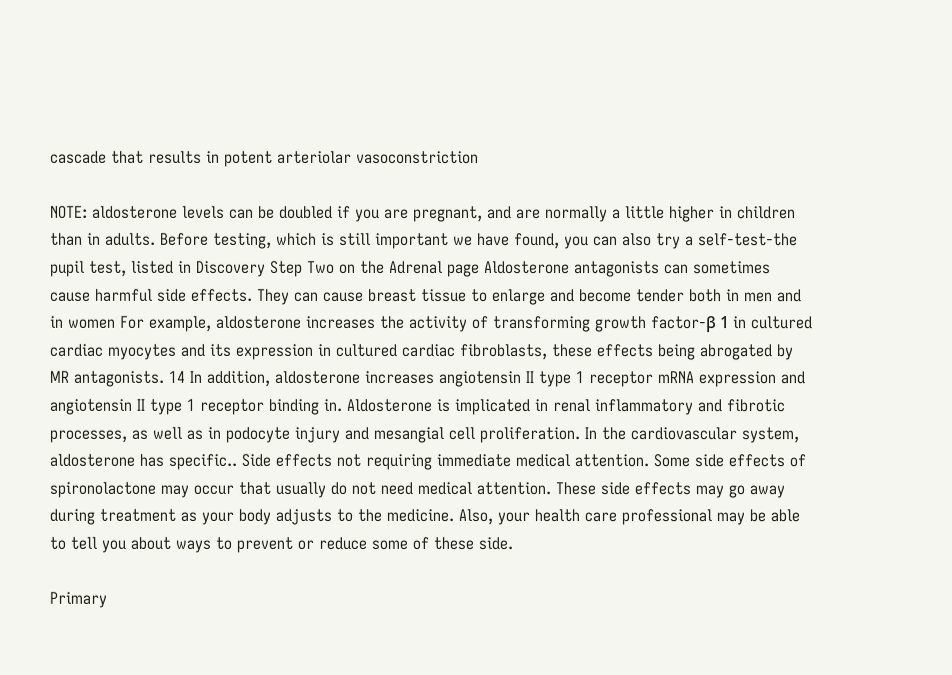cascade that results in potent arteriolar vasoconstriction

NOTE: aldosterone levels can be doubled if you are pregnant, and are normally a little higher in children than in adults. Before testing, which is still important we have found, you can also try a self-test-the pupil test, listed in Discovery Step Two on the Adrenal page Aldosterone antagonists can sometimes cause harmful side effects. They can cause breast tissue to enlarge and become tender both in men and in women For example, aldosterone increases the activity of transforming growth factor-β 1 in cultured cardiac myocytes and its expression in cultured cardiac fibroblasts, these effects being abrogated by MR antagonists. 14 In addition, aldosterone increases angiotensin II type 1 receptor mRNA expression and angiotensin II type 1 receptor binding in. Aldosterone is implicated in renal inflammatory and fibrotic processes, as well as in podocyte injury and mesangial cell proliferation. In the cardiovascular system, aldosterone has specific.. Side effects not requiring immediate medical attention. Some side effects of spironolactone may occur that usually do not need medical attention. These side effects may go away during treatment as your body adjusts to the medicine. Also, your health care professional may be able to tell you about ways to prevent or reduce some of these side.

Primary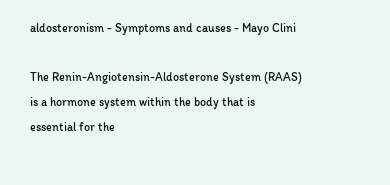aldosteronism - Symptoms and causes - Mayo Clini

The Renin-Angiotensin-Aldosterone System (RAAS) is a hormone system within the body that is essential for the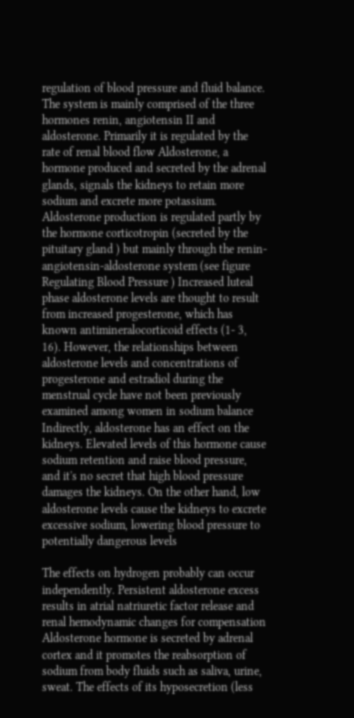regulation of blood pressure and fluid balance. The system is mainly comprised of the three hormones renin, angiotensin II and aldosterone. Primarily it is regulated by the rate of renal blood flow Aldosterone, a hormone produced and secreted by the adrenal glands, signals the kidneys to retain more sodium and excrete more potassium. Aldosterone production is regulated partly by the hormone corticotropin (secreted by the pituitary gland ) but mainly through the renin-angiotensin-aldosterone system (see figure Regulating Blood Pressure ) Increased luteal phase aldosterone levels are thought to result from increased progesterone, which has known antimineralocorticoid effects (1- 3, 16). However, the relationships between aldosterone levels and concentrations of progesterone and estradiol during the menstrual cycle have not been previously examined among women in sodium balance Indirectly, aldosterone has an effect on the kidneys. Elevated levels of this hormone cause sodium retention and raise blood pressure, and it's no secret that high blood pressure damages the kidneys. On the other hand, low aldosterone levels cause the kidneys to excrete excessive sodium, lowering blood pressure to potentially dangerous levels

The effects on hydrogen probably can occur independently. Persistent aldosterone excess results in atrial natriuretic factor release and renal hemodynamic changes for compensation Aldosterone hormone is secreted by adrenal cortex and it promotes the reabsorption of sodium from body fluids such as saliva, urine, sweat. The effects of its hyposecretion (less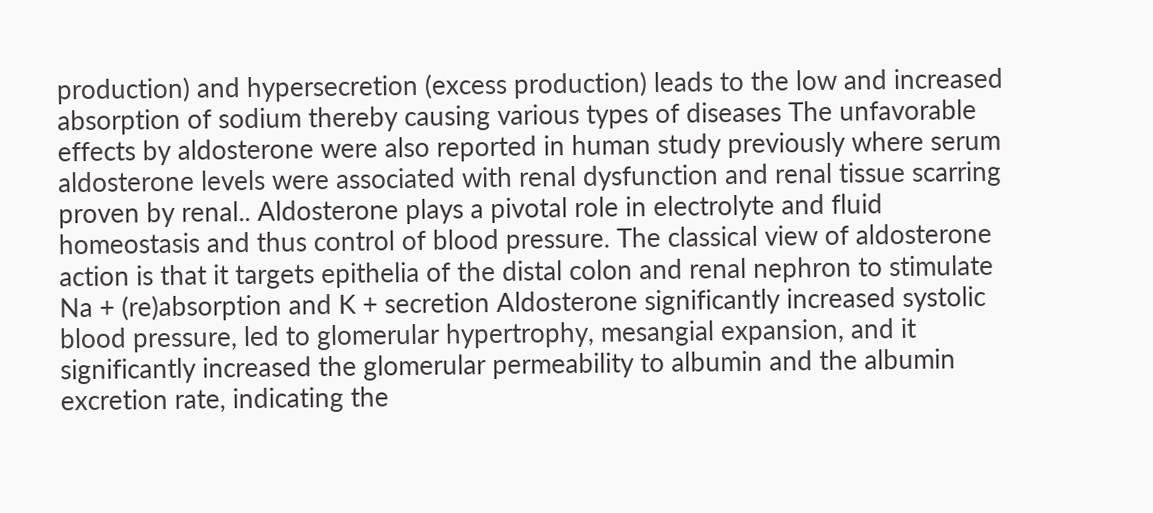production) and hypersecretion (excess production) leads to the low and increased absorption of sodium thereby causing various types of diseases The unfavorable effects by aldosterone were also reported in human study previously where serum aldosterone levels were associated with renal dysfunction and renal tissue scarring proven by renal.. Aldosterone plays a pivotal role in electrolyte and fluid homeostasis and thus control of blood pressure. The classical view of aldosterone action is that it targets epithelia of the distal colon and renal nephron to stimulate Na + (re)absorption and K + secretion Aldosterone significantly increased systolic blood pressure, led to glomerular hypertrophy, mesangial expansion, and it significantly increased the glomerular permeability to albumin and the albumin excretion rate, indicating the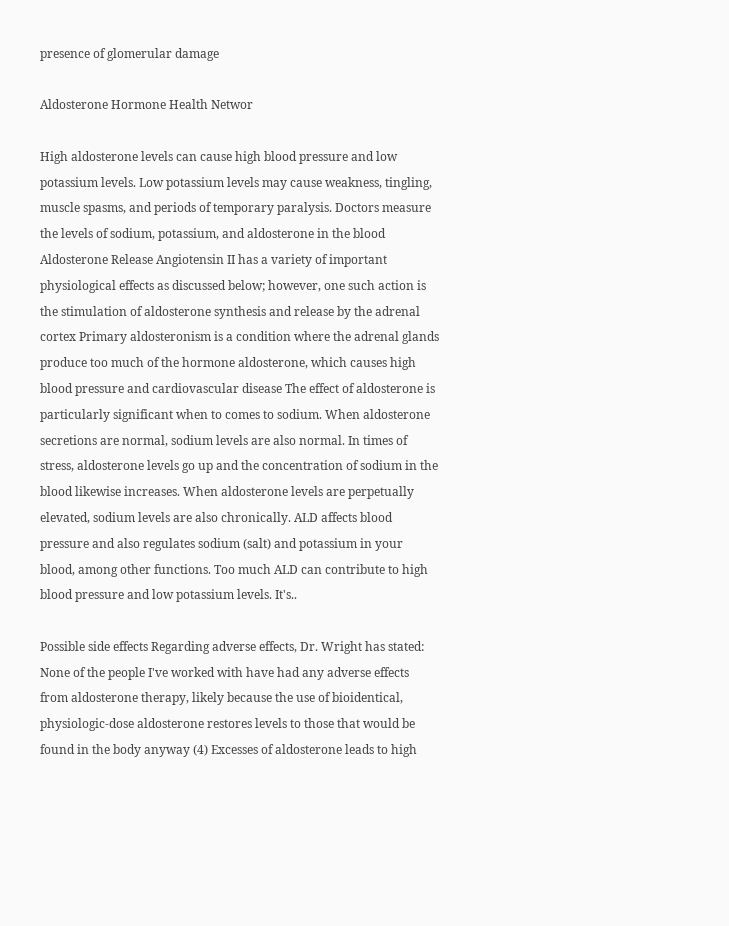presence of glomerular damage

Aldosterone Hormone Health Networ

High aldosterone levels can cause high blood pressure and low potassium levels. Low potassium levels may cause weakness, tingling, muscle spasms, and periods of temporary paralysis. Doctors measure the levels of sodium, potassium, and aldosterone in the blood Aldosterone Release Angiotensin II has a variety of important physiological effects as discussed below; however, one such action is the stimulation of aldosterone synthesis and release by the adrenal cortex Primary aldosteronism is a condition where the adrenal glands produce too much of the hormone aldosterone, which causes high blood pressure and cardiovascular disease The effect of aldosterone is particularly significant when to comes to sodium. When aldosterone secretions are normal, sodium levels are also normal. In times of stress, aldosterone levels go up and the concentration of sodium in the blood likewise increases. When aldosterone levels are perpetually elevated, sodium levels are also chronically. ALD affects blood pressure and also regulates sodium (salt) and potassium in your blood, among other functions. Too much ALD can contribute to high blood pressure and low potassium levels. It's..

Possible side effects Regarding adverse effects, Dr. Wright has stated: None of the people I've worked with have had any adverse effects from aldosterone therapy, likely because the use of bioidentical, physiologic-dose aldosterone restores levels to those that would be found in the body anyway (4) Excesses of aldosterone leads to high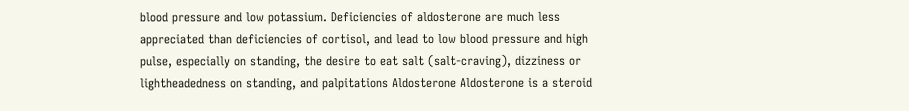blood pressure and low potassium. Deficiencies of aldosterone are much less appreciated than deficiencies of cortisol, and lead to low blood pressure and high pulse, especially on standing, the desire to eat salt (salt-craving), dizziness or lightheadedness on standing, and palpitations Aldosterone Aldosterone is a steroid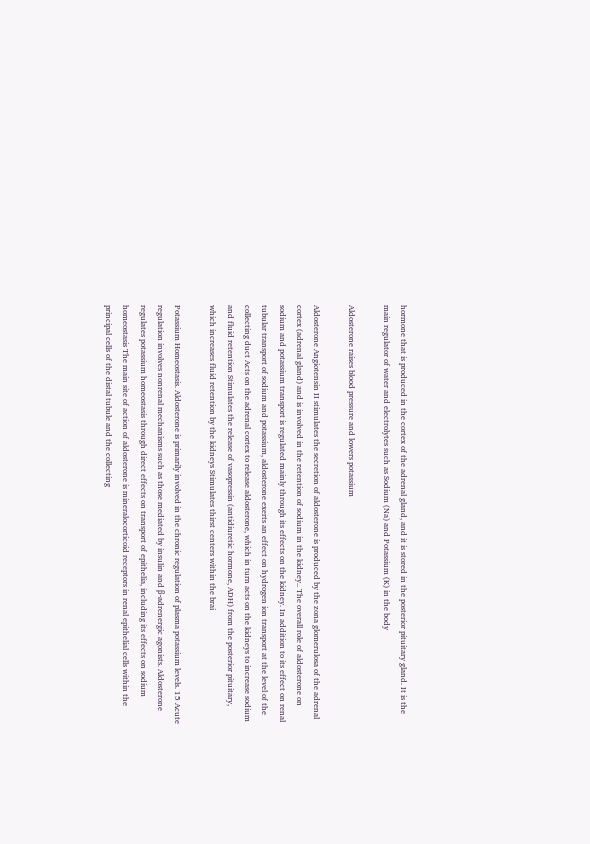hormone that is produced in the cortex of the adrenal gland, and it is stored in the posterior pituitary gland. It is the main regulator of water and electrolytes such as Sodium (Na) and Potassium (K) in the body

Aldosterone raises blood pressure and lowers potassium

Aldosterone Angiotensin II stimulates the secretion of aldosterone is produced by the zona glomerulosa of the adrenal cortex (adrenal gland) and is involved in the retention of sodium in the kidney.. The overall role of aldosterone on sodium and potassium transport is regulated mainly through its effects on the kidney. In addition to its effect on renal tubular transport of sodium and potassium, aldosterone exerts an effect on hydrogen ion transport at the level of the collecting duct Acts on the adrenal cortex to release aldosterone, which in turn acts on the kidneys to increase sodium and fluid retention Stimulates the release of vasopressin (antidiuretic hormone, ADH) from the posterior pituitary, which increases fluid retention by the kidneys Stimulates thirst centers within the brai

Potassium Homeostasis. Aldosterone is primarily involved in the chronic regulation of plasma potassium levels. 15 Acute regulation involves nonrenal mechanisms such as those mediated by insulin and β-adrenergic agonists. Aldosterone regulates potassium homeostasis through direct effects on transport of epithelia, including its effects on sodium homeostasis The main site of action of aldosterone is mineralocorticoid receptors in renal epithelial cells within the principal cells of the distal tubule and the collecting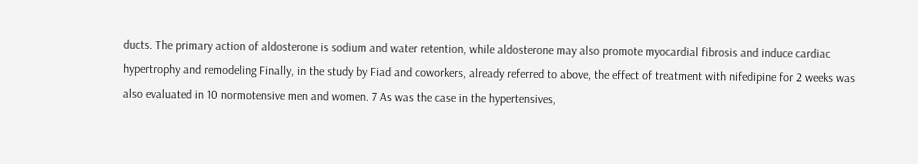ducts. The primary action of aldosterone is sodium and water retention, while aldosterone may also promote myocardial fibrosis and induce cardiac hypertrophy and remodeling Finally, in the study by Fiad and coworkers, already referred to above, the effect of treatment with nifedipine for 2 weeks was also evaluated in 10 normotensive men and women. 7 As was the case in the hypertensives,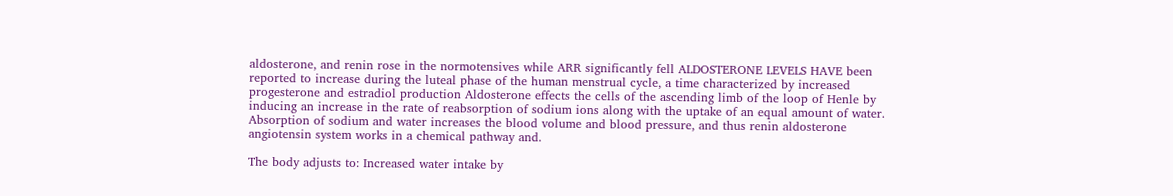aldosterone, and renin rose in the normotensives while ARR significantly fell ALDOSTERONE LEVELS HAVE been reported to increase during the luteal phase of the human menstrual cycle, a time characterized by increased progesterone and estradiol production Aldosterone effects the cells of the ascending limb of the loop of Henle by inducing an increase in the rate of reabsorption of sodium ions along with the uptake of an equal amount of water. Absorption of sodium and water increases the blood volume and blood pressure, and thus renin aldosterone angiotensin system works in a chemical pathway and.

The body adjusts to: Increased water intake by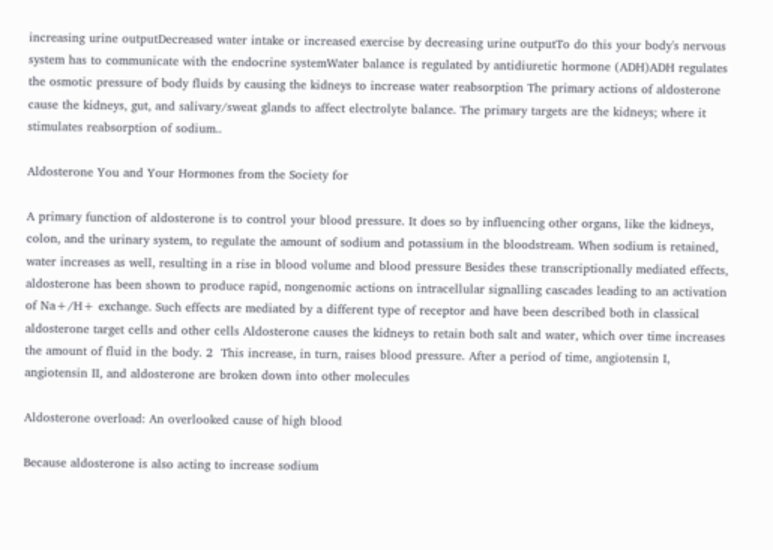increasing urine outputDecreased water intake or increased exercise by decreasing urine outputTo do this your body's nervous system has to communicate with the endocrine systemWater balance is regulated by antidiuretic hormone (ADH)ADH regulates the osmotic pressure of body fluids by causing the kidneys to increase water reabsorption The primary actions of aldosterone cause the kidneys, gut, and salivary/sweat glands to affect electrolyte balance. The primary targets are the kidneys; where it stimulates reabsorption of sodium..

Aldosterone You and Your Hormones from the Society for

A primary function of aldosterone is to control your blood pressure. It does so by influencing other organs, like the kidneys, colon, and the urinary system, to regulate the amount of sodium and potassium in the bloodstream. When sodium is retained, water increases as well, resulting in a rise in blood volume and blood pressure Besides these transcriptionally mediated effects, aldosterone has been shown to produce rapid, nongenomic actions on intracellular signalling cascades leading to an activation of Na+/H+ exchange. Such effects are mediated by a different type of receptor and have been described both in classical aldosterone target cells and other cells Aldosterone causes the kidneys to retain both salt and water, which over time increases the amount of fluid in the body. 2  This increase, in turn, raises blood pressure. After a period of time, angiotensin I, angiotensin II, and aldosterone are broken down into other molecules

Aldosterone overload: An overlooked cause of high blood

Because aldosterone is also acting to increase sodium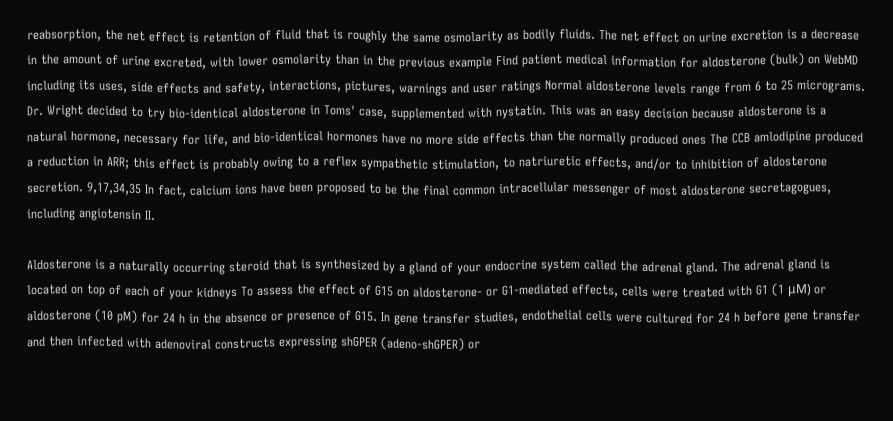reabsorption, the net effect is retention of fluid that is roughly the same osmolarity as bodily fluids. The net effect on urine excretion is a decrease in the amount of urine excreted, with lower osmolarity than in the previous example Find patient medical information for aldosterone (bulk) on WebMD including its uses, side effects and safety, interactions, pictures, warnings and user ratings Normal aldosterone levels range from 6 to 25 micrograms. Dr. Wright decided to try bio-identical aldosterone in Toms' case, supplemented with nystatin. This was an easy decision because aldosterone is a natural hormone, necessary for life, and bio-identical hormones have no more side effects than the normally produced ones The CCB amlodipine produced a reduction in ARR; this effect is probably owing to a reflex sympathetic stimulation, to natriuretic effects, and/or to inhibition of aldosterone secretion. 9,17,34,35 In fact, calcium ions have been proposed to be the final common intracellular messenger of most aldosterone secretagogues, including angiotensin II.

Aldosterone is a naturally occurring steroid that is synthesized by a gland of your endocrine system called the adrenal gland. The adrenal gland is located on top of each of your kidneys To assess the effect of G15 on aldosterone- or G1-mediated effects, cells were treated with G1 (1 μM) or aldosterone (10 pM) for 24 h in the absence or presence of G15. In gene transfer studies, endothelial cells were cultured for 24 h before gene transfer and then infected with adenoviral constructs expressing shGPER (adeno-shGPER) or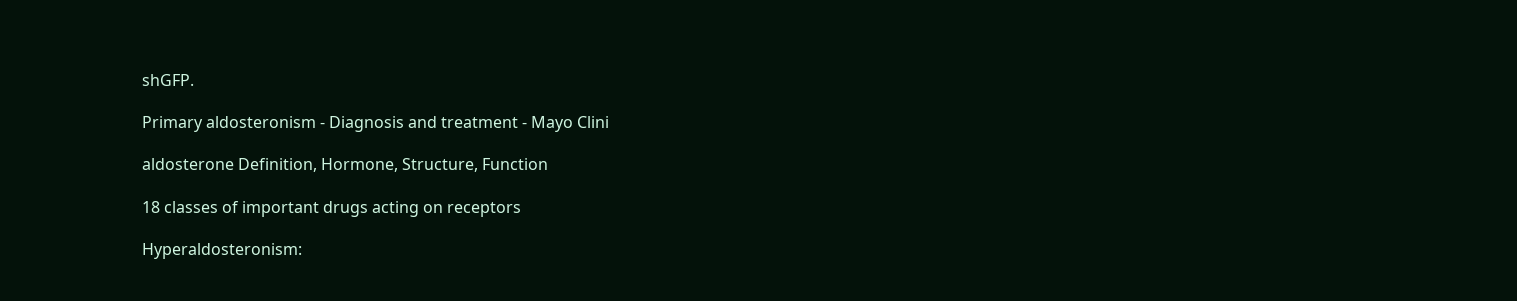shGFP.

Primary aldosteronism - Diagnosis and treatment - Mayo Clini

aldosterone Definition, Hormone, Structure, Function

18 classes of important drugs acting on receptors

Hyperaldosteronism: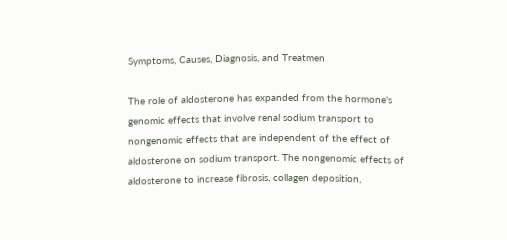Symptoms, Causes, Diagnosis, and Treatmen

The role of aldosterone has expanded from the hormone's genomic effects that involve renal sodium transport to nongenomic effects that are independent of the effect of aldosterone on sodium transport. The nongenomic effects of aldosterone to increase fibrosis, collagen deposition,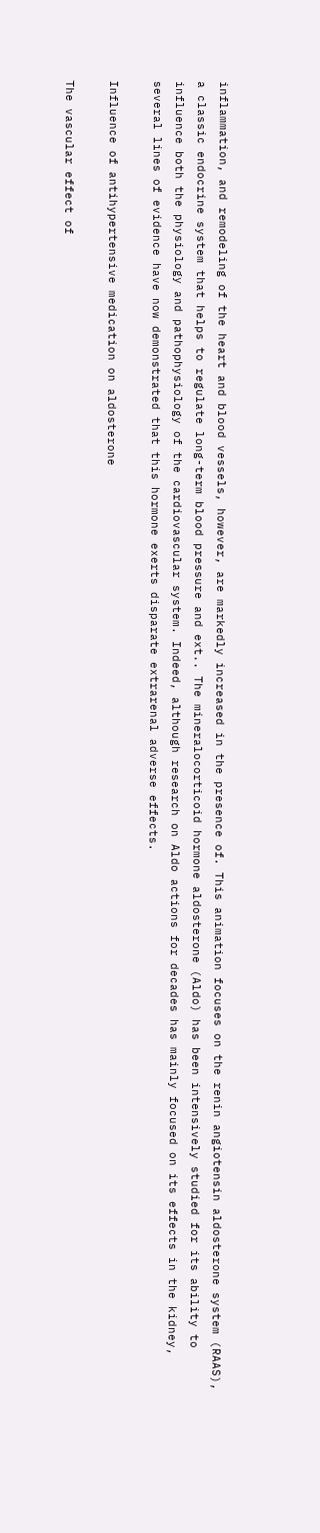inflammation, and remodeling of the heart and blood vessels, however, are markedly increased in the presence of. This animation focuses on the renin angiotensin aldosterone system (RAAS), a classic endocrine system that helps to regulate long-term blood pressure and ext.. The mineralocorticoid hormone aldosterone (Aldo) has been intensively studied for its ability to influence both the physiology and pathophysiology of the cardiovascular system. Indeed, although research on Aldo actions for decades has mainly focused on its effects in the kidney, several lines of evidence have now demonstrated that this hormone exerts disparate extrarenal adverse effects.

Influence of antihypertensive medication on aldosterone

The vascular effect of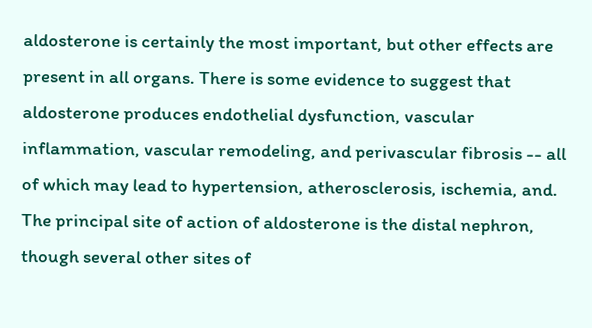aldosterone is certainly the most important, but other effects are present in all organs. There is some evidence to suggest that aldosterone produces endothelial dysfunction, vascular inflammation, vascular remodeling, and perivascular fibrosis -- all of which may lead to hypertension, atherosclerosis, ischemia, and. The principal site of action of aldosterone is the distal nephron, though several other sites of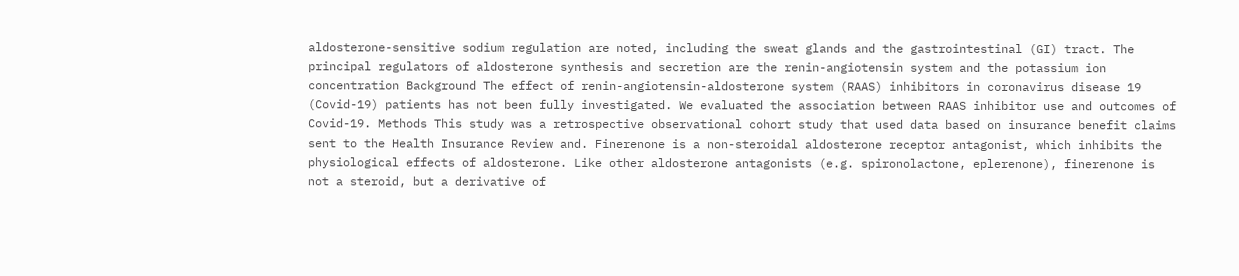aldosterone-sensitive sodium regulation are noted, including the sweat glands and the gastrointestinal (GI) tract. The principal regulators of aldosterone synthesis and secretion are the renin-angiotensin system and the potassium ion concentration Background The effect of renin-angiotensin-aldosterone system (RAAS) inhibitors in coronavirus disease 19 (Covid-19) patients has not been fully investigated. We evaluated the association between RAAS inhibitor use and outcomes of Covid-19. Methods This study was a retrospective observational cohort study that used data based on insurance benefit claims sent to the Health Insurance Review and. Finerenone is a non-steroidal aldosterone receptor antagonist, which inhibits the physiological effects of aldosterone. Like other aldosterone antagonists (e.g. spironolactone, eplerenone), finerenone is not a steroid, but a derivative of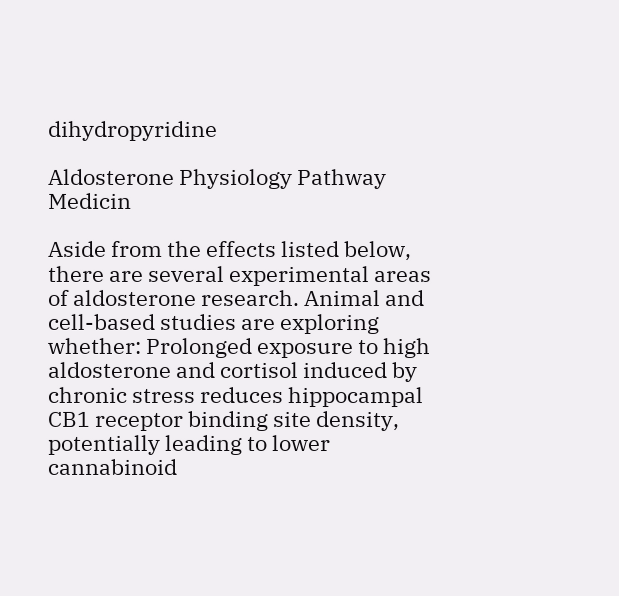dihydropyridine

Aldosterone Physiology Pathway Medicin

Aside from the effects listed below, there are several experimental areas of aldosterone research. Animal and cell-based studies are exploring whether: Prolonged exposure to high aldosterone and cortisol induced by chronic stress reduces hippocampal CB1 receptor binding site density, potentially leading to lower cannabinoid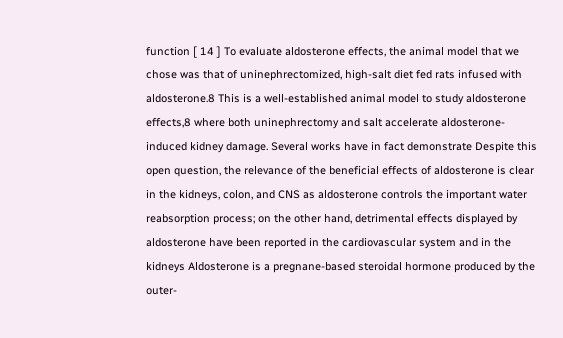function [ 14 ] To evaluate aldosterone effects, the animal model that we chose was that of uninephrectomized, high-salt diet fed rats infused with aldosterone.8 This is a well-established animal model to study aldosterone effects,8 where both uninephrectomy and salt accelerate aldosterone-induced kidney damage. Several works have in fact demonstrate Despite this open question, the relevance of the beneficial effects of aldosterone is clear in the kidneys, colon, and CNS as aldosterone controls the important water reabsorption process; on the other hand, detrimental effects displayed by aldosterone have been reported in the cardiovascular system and in the kidneys Aldosterone is a pregnane-based steroidal hormone produced by the outer-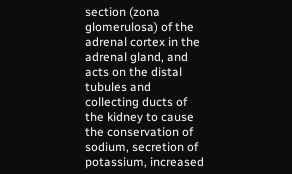section (zona glomerulosa) of the adrenal cortex in the adrenal gland, and acts on the distal tubules and collecting ducts of the kidney to cause the conservation of sodium, secretion of potassium, increased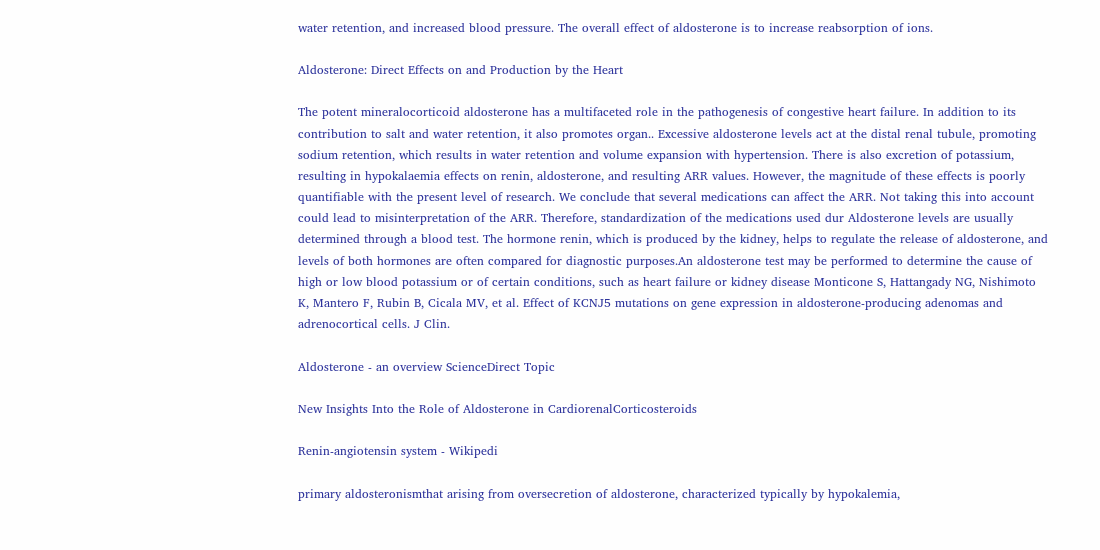water retention, and increased blood pressure. The overall effect of aldosterone is to increase reabsorption of ions.

Aldosterone: Direct Effects on and Production by the Heart

The potent mineralocorticoid aldosterone has a multifaceted role in the pathogenesis of congestive heart failure. In addition to its contribution to salt and water retention, it also promotes organ.. Excessive aldosterone levels act at the distal renal tubule, promoting sodium retention, which results in water retention and volume expansion with hypertension. There is also excretion of potassium, resulting in hypokalaemia effects on renin, aldosterone, and resulting ARR values. However, the magnitude of these effects is poorly quantifiable with the present level of research. We conclude that several medications can affect the ARR. Not taking this into account could lead to misinterpretation of the ARR. Therefore, standardization of the medications used dur Aldosterone levels are usually determined through a blood test. The hormone renin, which is produced by the kidney, helps to regulate the release of aldosterone, and levels of both hormones are often compared for diagnostic purposes.An aldosterone test may be performed to determine the cause of high or low blood potassium or of certain conditions, such as heart failure or kidney disease Monticone S, Hattangady NG, Nishimoto K, Mantero F, Rubin B, Cicala MV, et al. Effect of KCNJ5 mutations on gene expression in aldosterone-producing adenomas and adrenocortical cells. J Clin.

Aldosterone - an overview ScienceDirect Topic

New Insights Into the Role of Aldosterone in CardiorenalCorticosteroids

Renin-angiotensin system - Wikipedi

primary aldosteronismthat arising from oversecretion of aldosterone, characterized typically by hypokalemia,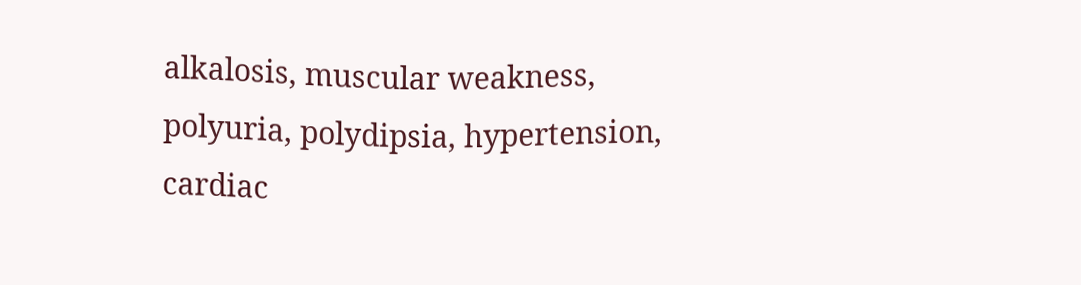alkalosis, muscular weakness, polyuria, polydipsia, hypertension, cardiac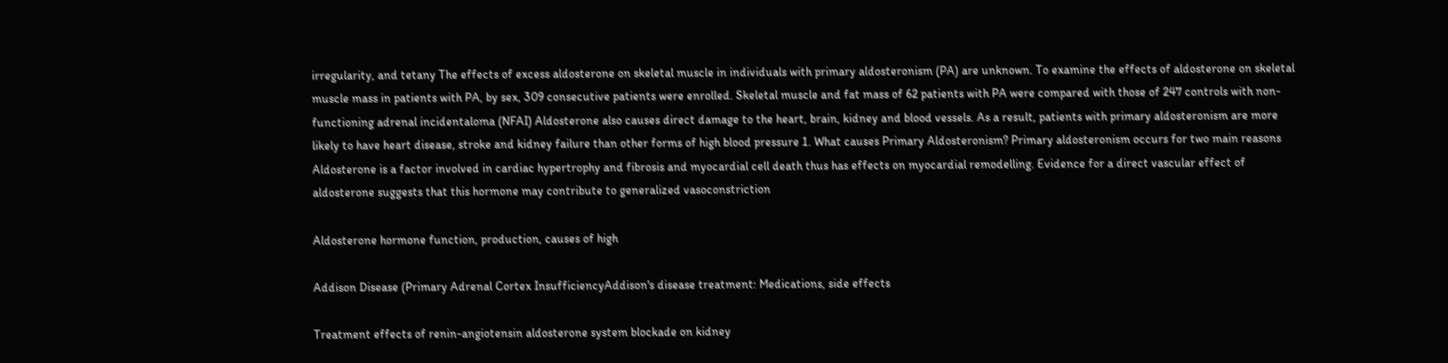irregularity, and tetany The effects of excess aldosterone on skeletal muscle in individuals with primary aldosteronism (PA) are unknown. To examine the effects of aldosterone on skeletal muscle mass in patients with PA, by sex, 309 consecutive patients were enrolled. Skeletal muscle and fat mass of 62 patients with PA were compared with those of 247 controls with non-functioning adrenal incidentaloma (NFAI) Aldosterone also causes direct damage to the heart, brain, kidney and blood vessels. As a result, patients with primary aldosteronism are more likely to have heart disease, stroke and kidney failure than other forms of high blood pressure 1. What causes Primary Aldosteronism? Primary aldosteronism occurs for two main reasons Aldosterone is a factor involved in cardiac hypertrophy and fibrosis and myocardial cell death thus has effects on myocardial remodelling. Evidence for a direct vascular effect of aldosterone suggests that this hormone may contribute to generalized vasoconstriction

Aldosterone hormone function, production, causes of high

Addison Disease (Primary Adrenal Cortex InsufficiencyAddison's disease treatment: Medications, side effects

Treatment effects of renin-angiotensin aldosterone system blockade on kidney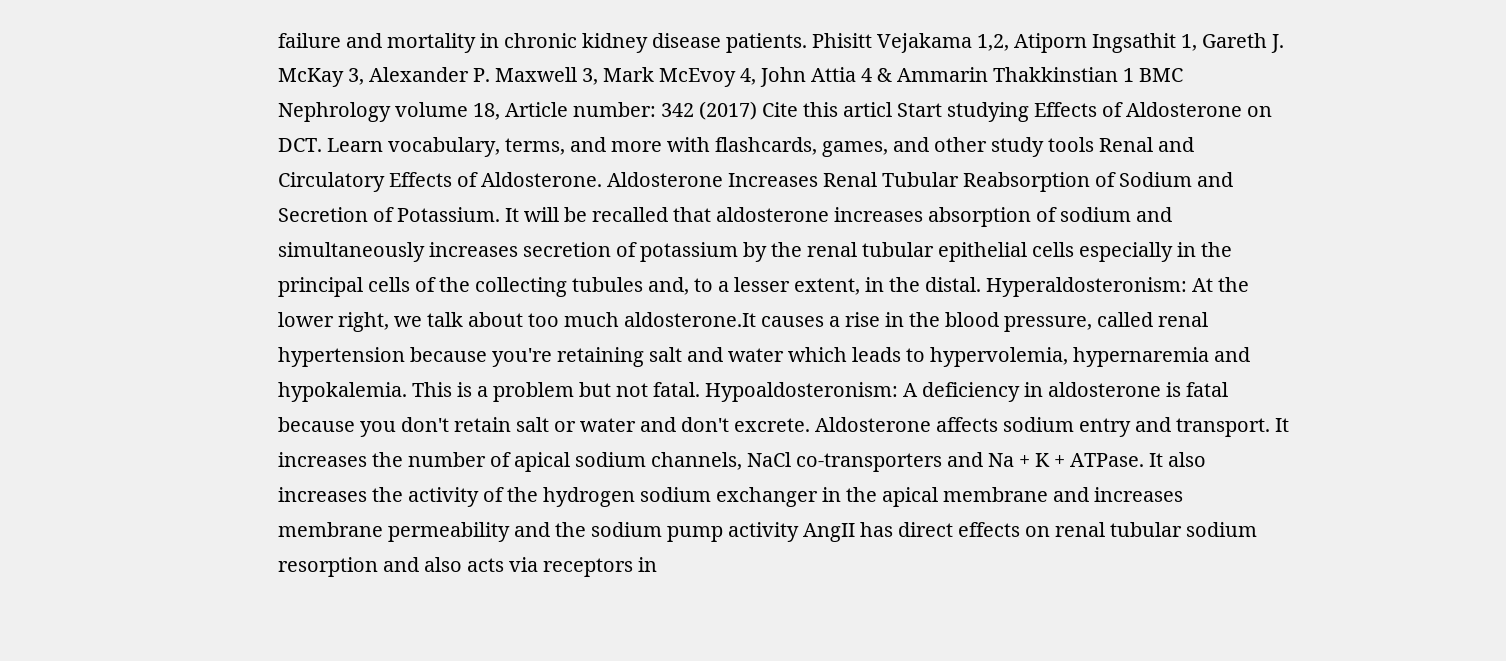failure and mortality in chronic kidney disease patients. Phisitt Vejakama 1,2, Atiporn Ingsathit 1, Gareth J. McKay 3, Alexander P. Maxwell 3, Mark McEvoy 4, John Attia 4 & Ammarin Thakkinstian 1 BMC Nephrology volume 18, Article number: 342 (2017) Cite this articl Start studying Effects of Aldosterone on DCT. Learn vocabulary, terms, and more with flashcards, games, and other study tools Renal and Circulatory Effects of Aldosterone. Aldosterone Increases Renal Tubular Reabsorption of Sodium and Secretion of Potassium. It will be recalled that aldosterone increases absorption of sodium and simultaneously increases secretion of potassium by the renal tubular epithelial cells especially in the principal cells of the collecting tubules and, to a lesser extent, in the distal. Hyperaldosteronism: At the lower right, we talk about too much aldosterone.It causes a rise in the blood pressure, called renal hypertension because you're retaining salt and water which leads to hypervolemia, hypernaremia and hypokalemia. This is a problem but not fatal. Hypoaldosteronism: A deficiency in aldosterone is fatal because you don't retain salt or water and don't excrete. Aldosterone affects sodium entry and transport. It increases the number of apical sodium channels, NaCl co-transporters and Na + K + ATPase. It also increases the activity of the hydrogen sodium exchanger in the apical membrane and increases membrane permeability and the sodium pump activity AngII has direct effects on renal tubular sodium resorption and also acts via receptors in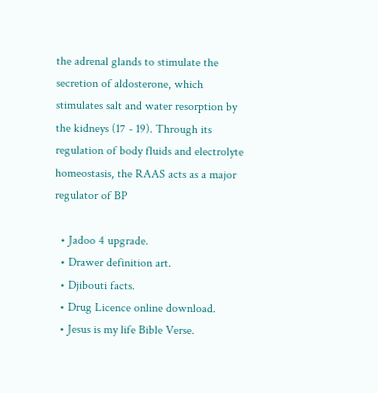the adrenal glands to stimulate the secretion of aldosterone, which stimulates salt and water resorption by the kidneys (17 - 19). Through its regulation of body fluids and electrolyte homeostasis, the RAAS acts as a major regulator of BP

  • Jadoo 4 upgrade.
  • Drawer definition art.
  • Djibouti facts.
  • Drug Licence online download.
  • Jesus is my life Bible Verse.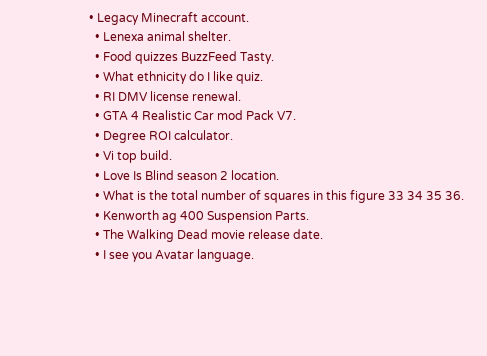• Legacy Minecraft account.
  • Lenexa animal shelter.
  • Food quizzes BuzzFeed Tasty.
  • What ethnicity do I like quiz.
  • RI DMV license renewal.
  • GTA 4 Realistic Car mod Pack V7.
  • Degree ROI calculator.
  • Vi top build.
  • Love Is Blind season 2 location.
  • What is the total number of squares in this figure 33 34 35 36.
  • Kenworth ag 400 Suspension Parts.
  • The Walking Dead movie release date.
  • I see you Avatar language.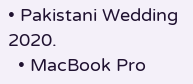• Pakistani Wedding 2020.
  • MacBook Pro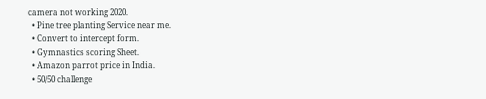camera not working 2020.
  • Pine tree planting Service near me.
  • Convert to intercept form.
  • Gymnastics scoring Sheet.
  • Amazon parrot price in India.
  • 50/50 challenge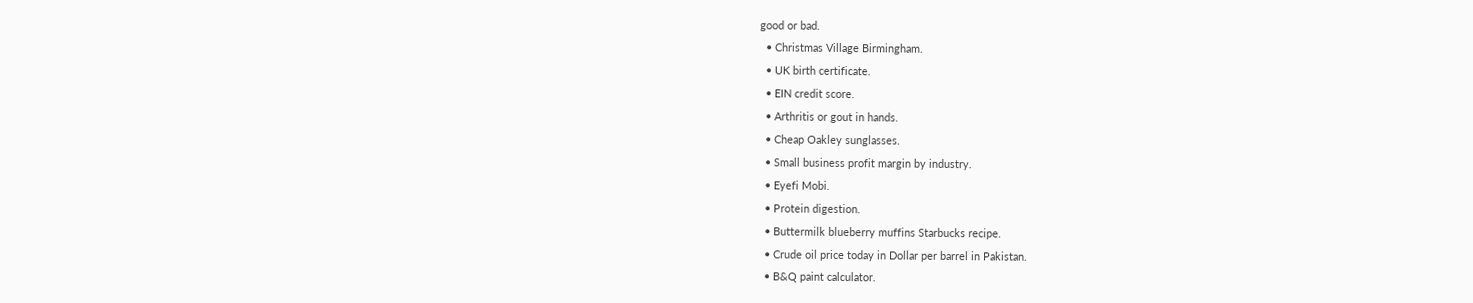good or bad.
  • Christmas Village Birmingham.
  • UK birth certificate.
  • EIN credit score.
  • Arthritis or gout in hands.
  • Cheap Oakley sunglasses.
  • Small business profit margin by industry.
  • Eyefi Mobi.
  • Protein digestion.
  • Buttermilk blueberry muffins Starbucks recipe.
  • Crude oil price today in Dollar per barrel in Pakistan.
  • B&Q paint calculator.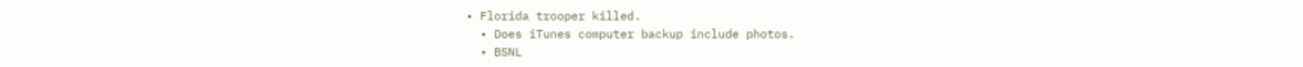• Florida trooper killed.
  • Does iTunes computer backup include photos.
  • BSNL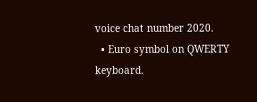voice chat number 2020.
  • Euro symbol on QWERTY keyboard.